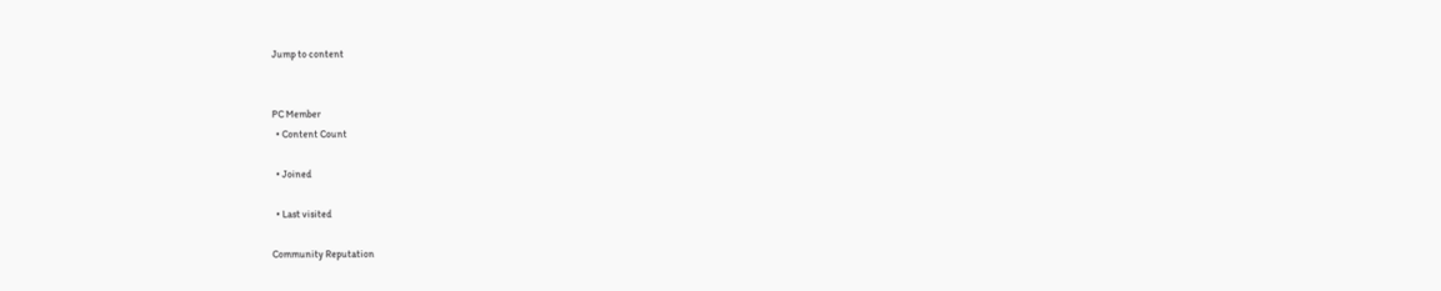Jump to content


PC Member
  • Content Count

  • Joined

  • Last visited

Community Reputation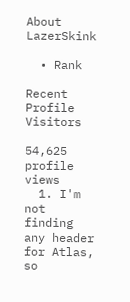About LazerSkink

  • Rank

Recent Profile Visitors

54,625 profile views
  1. I'm not finding any header for Atlas, so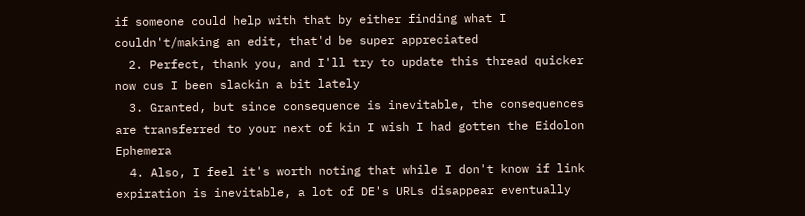if someone could help with that by either finding what I couldn't/making an edit, that'd be super appreciated
  2. Perfect, thank you, and I'll try to update this thread quicker now cus I been slackin a bit lately
  3. Granted, but since consequence is inevitable, the consequences are transferred to your next of kin I wish I had gotten the Eidolon Ephemera
  4. Also, I feel it's worth noting that while I don't know if link expiration is inevitable, a lot of DE's URLs disappear eventually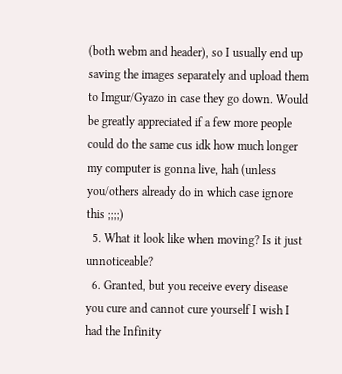(both webm and header), so I usually end up saving the images separately and upload them to Imgur/Gyazo in case they go down. Would be greatly appreciated if a few more people could do the same cus idk how much longer my computer is gonna live, hah (unless you/others already do in which case ignore this ;;;;)
  5. What it look like when moving? Is it just unnoticeable?
  6. Granted, but you receive every disease you cure and cannot cure yourself I wish I had the Infinity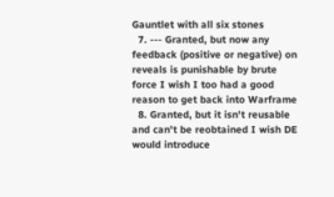Gauntlet with all six stones
  7. --- Granted, but now any feedback (positive or negative) on reveals is punishable by brute force I wish I too had a good reason to get back into Warframe
  8. Granted, but it isn't reusable and can't be reobtained I wish DE would introduce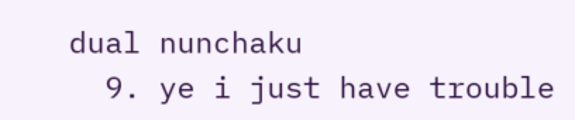dual nunchaku
  9. ye i just have trouble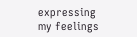expressing my feelings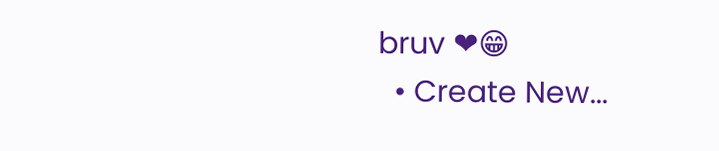bruv ❤😁
  • Create New...